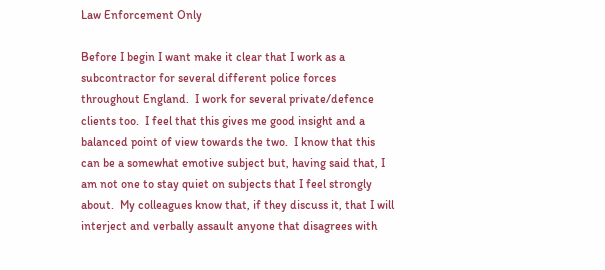Law Enforcement Only

Before I begin I want make it clear that I work as a subcontractor for several different police forces throughout England.  I work for several private/defence clients too.  I feel that this gives me good insight and a balanced point of view towards the two.  I know that this can be a somewhat emotive subject but, having said that, I am not one to stay quiet on subjects that I feel strongly about.  My colleagues know that, if they discuss it, that I will interject and verbally assault anyone that disagrees with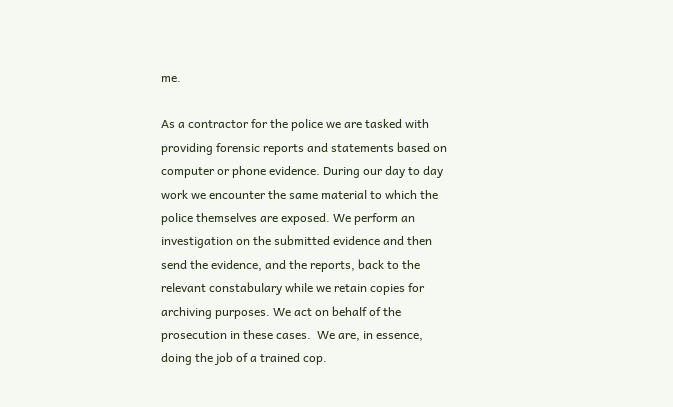me.

As a contractor for the police we are tasked with providing forensic reports and statements based on computer or phone evidence. During our day to day work we encounter the same material to which the police themselves are exposed. We perform an investigation on the submitted evidence and then send the evidence, and the reports, back to the relevant constabulary while we retain copies for archiving purposes. We act on behalf of the prosecution in these cases.  We are, in essence, doing the job of a trained cop.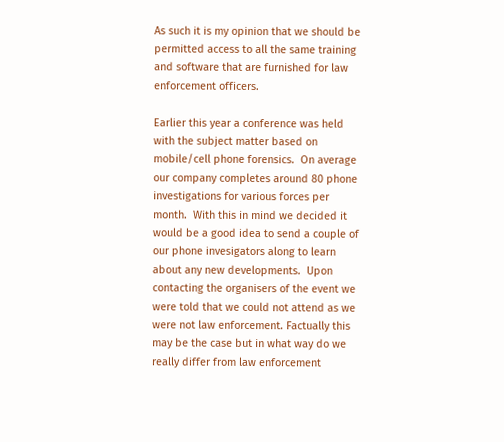As such it is my opinion that we should be permitted access to all the same training and software that are furnished for law enforcement officers.

Earlier this year a conference was held with the subject matter based on mobile/cell phone forensics.  On average our company completes around 80 phone investigations for various forces per month.  With this in mind we decided it would be a good idea to send a couple of our phone invesigators along to learn about any new developments.  Upon contacting the organisers of the event we were told that we could not attend as we were not law enforcement. Factually this may be the case but in what way do we really differ from law enforcement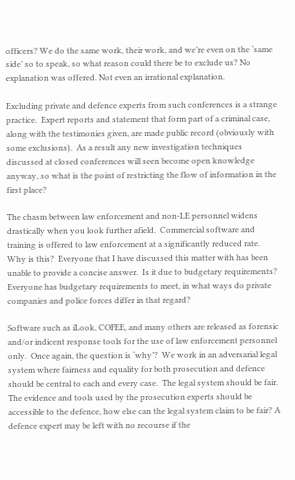officers? We do the same work, their work, and we’re even on the ‘same side’ so to speak, so what reason could there be to exclude us? No explanation was offered. Not even an irrational explanation.

Excluding private and defence experts from such conferences is a strange practice.  Expert reports and statement that form part of a criminal case, along with the testimonies given, are made public record (obviously with some exclusions).  As a result any new investigation techniques discussed at closed conferences will seen become open knowledge anyway, so what is the point of restricting the flow of information in the first place?

The chasm between law enforcement and non-LE personnel widens drastically when you look further afield.  Commercial software and training is offered to law enforcement at a significantly reduced rate.  Why is this?  Everyone that I have discussed this matter with has been unable to provide a concise answer.  Is it due to budgetary requirements?  Everyone has budgetary requirements to meet, in what ways do private companies and police forces differ in that regard?

Software such as iLook, COFEE, and many others are released as forensic and/or indicent response tools for the use of law enforcement personnel only.  Once again, the question is ‘why’?  We work in an adversarial legal system where fairness and equality for both prosecution and defence should be central to each and every case.  The legal system should be fair. The evidence and tools used by the prosecution experts should be accessible to the defence, how else can the legal system claim to be fair? A defence expert may be left with no recourse if the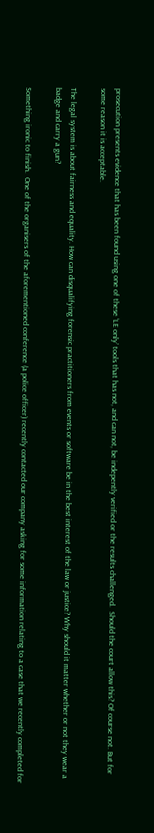prosecution presents evidence that has been found using one of these ‘LE only’ tools that has not, and can not, be indepently verified or the results challenged.  Should the court allow this? Of course not. But for some reason it is acceptable.

The legal system is about fairness and equality. How can disqualifying forensic practitioners from events or software be in the best interest of the law or justice? Why should it matter whether or not they wear a badge and carry a gun?

Something ironic to finish.  One of the organisers of the aforementioned conference (a police officer) recently contacted our company asking for some information relating to a case that we recently completed for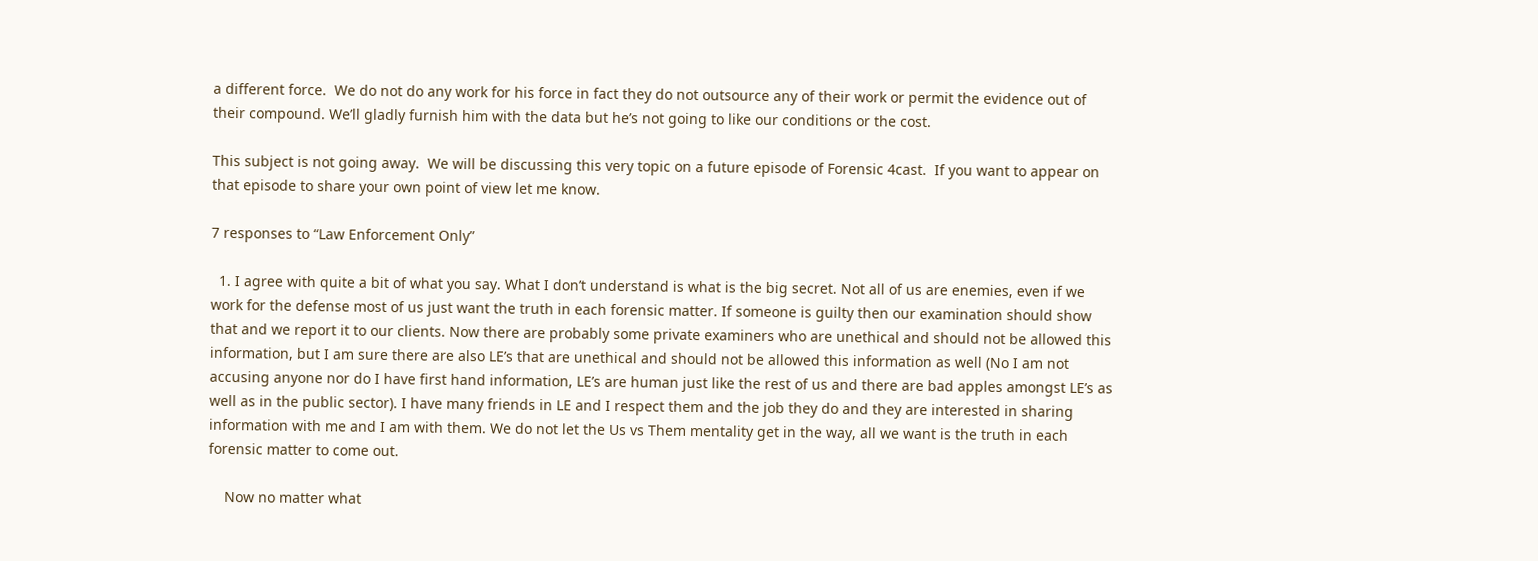a different force.  We do not do any work for his force in fact they do not outsource any of their work or permit the evidence out of their compound. We’ll gladly furnish him with the data but he’s not going to like our conditions or the cost.

This subject is not going away.  We will be discussing this very topic on a future episode of Forensic 4cast.  If you want to appear on that episode to share your own point of view let me know.

7 responses to “Law Enforcement Only”

  1. I agree with quite a bit of what you say. What I don’t understand is what is the big secret. Not all of us are enemies, even if we work for the defense most of us just want the truth in each forensic matter. If someone is guilty then our examination should show that and we report it to our clients. Now there are probably some private examiners who are unethical and should not be allowed this information, but I am sure there are also LE’s that are unethical and should not be allowed this information as well (No I am not accusing anyone nor do I have first hand information, LE’s are human just like the rest of us and there are bad apples amongst LE’s as well as in the public sector). I have many friends in LE and I respect them and the job they do and they are interested in sharing information with me and I am with them. We do not let the Us vs Them mentality get in the way, all we want is the truth in each forensic matter to come out.

    Now no matter what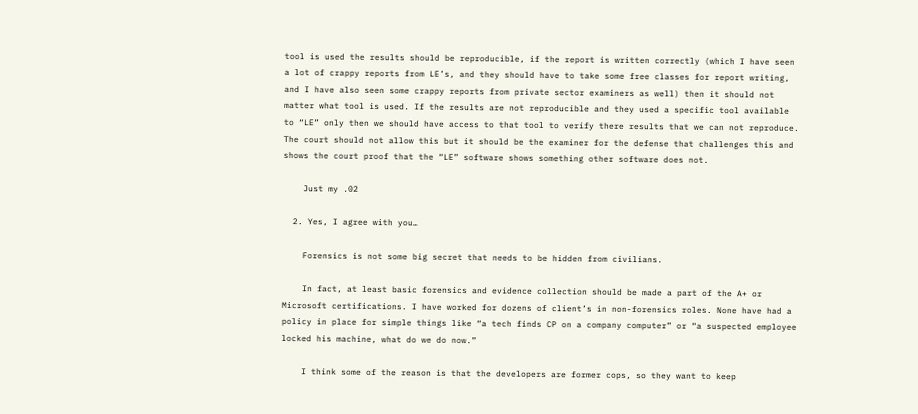tool is used the results should be reproducible, if the report is written correctly (which I have seen a lot of crappy reports from LE’s, and they should have to take some free classes for report writing, and I have also seen some crappy reports from private sector examiners as well) then it should not matter what tool is used. If the results are not reproducible and they used a specific tool available to “LE” only then we should have access to that tool to verify there results that we can not reproduce. The court should not allow this but it should be the examiner for the defense that challenges this and shows the court proof that the “LE” software shows something other software does not.

    Just my .02

  2. Yes, I agree with you…

    Forensics is not some big secret that needs to be hidden from civilians.

    In fact, at least basic forensics and evidence collection should be made a part of the A+ or Microsoft certifications. I have worked for dozens of client’s in non-forensics roles. None have had a policy in place for simple things like “a tech finds CP on a company computer” or “a suspected employee locked his machine, what do we do now.”

    I think some of the reason is that the developers are former cops, so they want to keep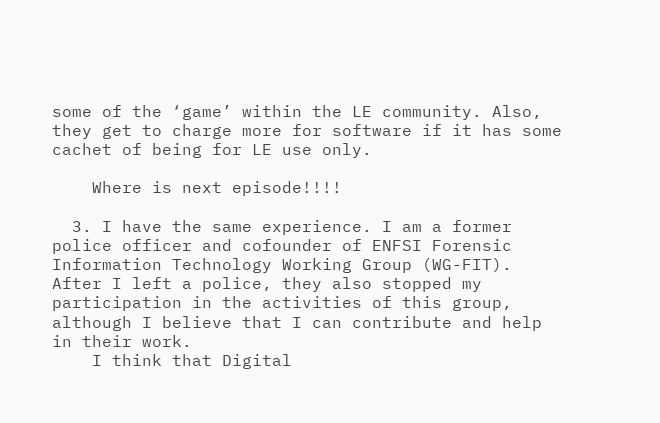some of the ‘game’ within the LE community. Also, they get to charge more for software if it has some cachet of being for LE use only.

    Where is next episode!!!!

  3. I have the same experience. I am a former police officer and cofounder of ENFSI Forensic Information Technology Working Group (WG-FIT). After I left a police, they also stopped my participation in the activities of this group, although I believe that I can contribute and help in their work.
    I think that Digital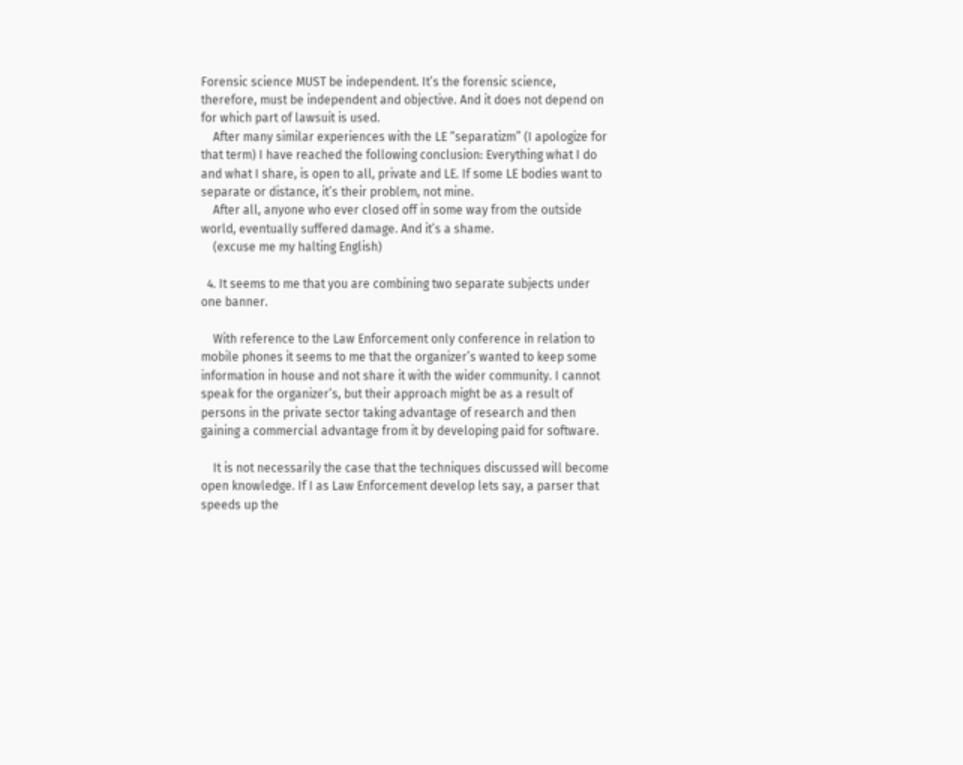Forensic science MUST be independent. It’s the forensic science, therefore, must be independent and objective. And it does not depend on for which part of lawsuit is used.
    After many similar experiences with the LE “separatizm” (I apologize for that term) I have reached the following conclusion: Everything what I do and what I share, is open to all, private and LE. If some LE bodies want to separate or distance, it’s their problem, not mine.
    After all, anyone who ever closed off in some way from the outside world, eventually suffered damage. And it’s a shame.
    (excuse me my halting English)

  4. It seems to me that you are combining two separate subjects under one banner.

    With reference to the Law Enforcement only conference in relation to mobile phones it seems to me that the organizer’s wanted to keep some information in house and not share it with the wider community. I cannot speak for the organizer’s, but their approach might be as a result of persons in the private sector taking advantage of research and then gaining a commercial advantage from it by developing paid for software.

    It is not necessarily the case that the techniques discussed will become open knowledge. If I as Law Enforcement develop lets say, a parser that speeds up the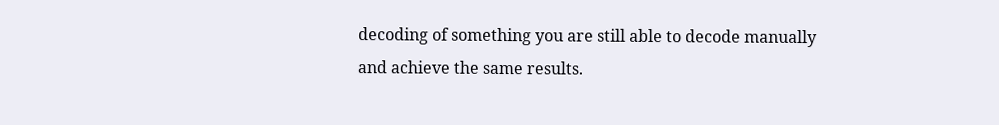decoding of something you are still able to decode manually and achieve the same results.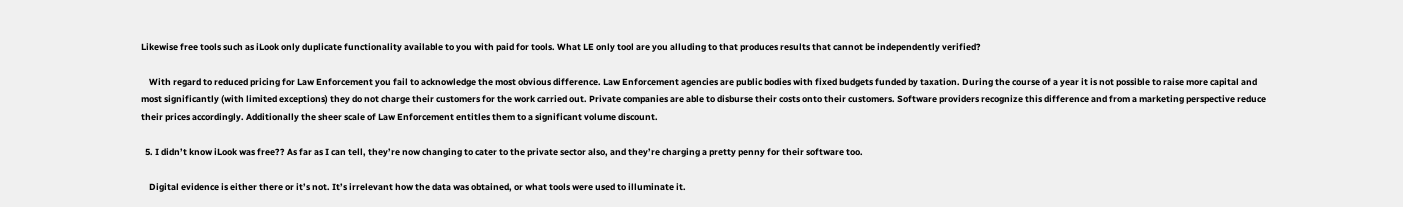Likewise free tools such as iLook only duplicate functionality available to you with paid for tools. What LE only tool are you alluding to that produces results that cannot be independently verified?

    With regard to reduced pricing for Law Enforcement you fail to acknowledge the most obvious difference. Law Enforcement agencies are public bodies with fixed budgets funded by taxation. During the course of a year it is not possible to raise more capital and most significantly (with limited exceptions) they do not charge their customers for the work carried out. Private companies are able to disburse their costs onto their customers. Software providers recognize this difference and from a marketing perspective reduce their prices accordingly. Additionally the sheer scale of Law Enforcement entitles them to a significant volume discount.

  5. I didn’t know iLook was free?? As far as I can tell, they’re now changing to cater to the private sector also, and they’re charging a pretty penny for their software too.

    Digital evidence is either there or it’s not. It’s irrelevant how the data was obtained, or what tools were used to illuminate it.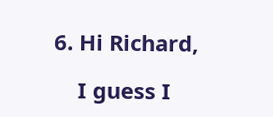6. Hi Richard,

    I guess I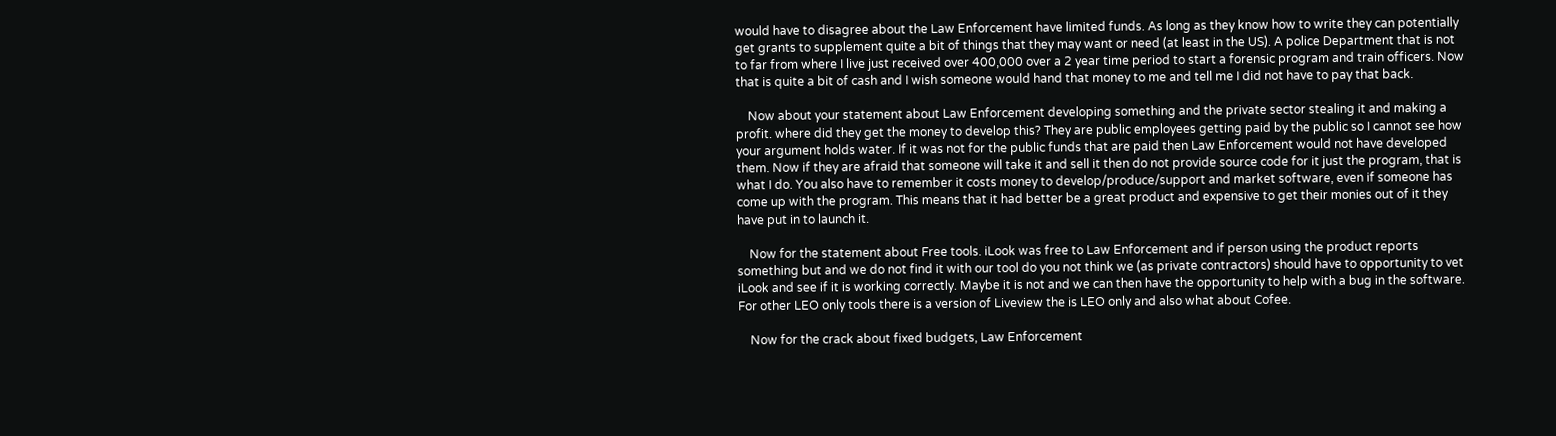would have to disagree about the Law Enforcement have limited funds. As long as they know how to write they can potentially get grants to supplement quite a bit of things that they may want or need (at least in the US). A police Department that is not to far from where I live just received over 400,000 over a 2 year time period to start a forensic program and train officers. Now that is quite a bit of cash and I wish someone would hand that money to me and tell me I did not have to pay that back.

    Now about your statement about Law Enforcement developing something and the private sector stealing it and making a profit. where did they get the money to develop this? They are public employees getting paid by the public so I cannot see how your argument holds water. If it was not for the public funds that are paid then Law Enforcement would not have developed them. Now if they are afraid that someone will take it and sell it then do not provide source code for it just the program, that is what I do. You also have to remember it costs money to develop/produce/support and market software, even if someone has come up with the program. This means that it had better be a great product and expensive to get their monies out of it they have put in to launch it.

    Now for the statement about Free tools. iLook was free to Law Enforcement and if person using the product reports something but and we do not find it with our tool do you not think we (as private contractors) should have to opportunity to vet iLook and see if it is working correctly. Maybe it is not and we can then have the opportunity to help with a bug in the software. For other LEO only tools there is a version of Liveview the is LEO only and also what about Cofee.

    Now for the crack about fixed budgets, Law Enforcement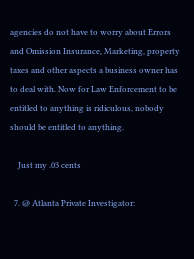agencies do not have to worry about Errors and Omission Insurance, Marketing, property taxes and other aspects a business owner has to deal with. Now for Law Enforcement to be entitled to anything is ridiculous, nobody should be entitled to anything.

    Just my .03 cents

  7. @ Atlanta Private Investigator: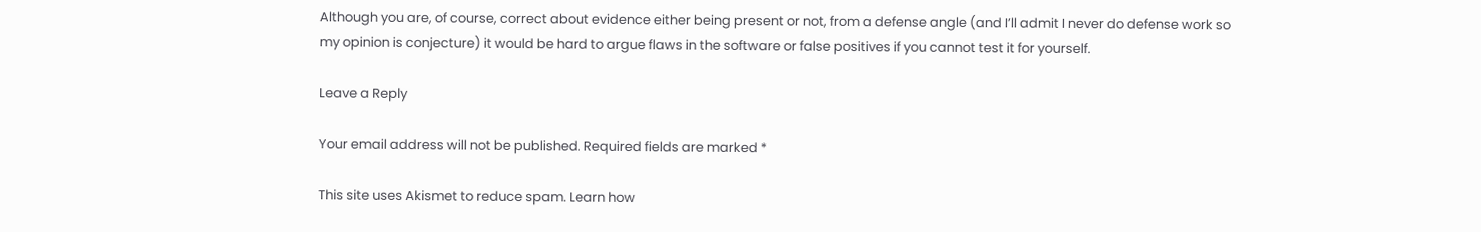Although you are, of course, correct about evidence either being present or not, from a defense angle (and I’ll admit I never do defense work so my opinion is conjecture) it would be hard to argue flaws in the software or false positives if you cannot test it for yourself.

Leave a Reply

Your email address will not be published. Required fields are marked *

This site uses Akismet to reduce spam. Learn how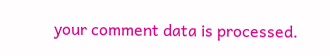your comment data is processed.